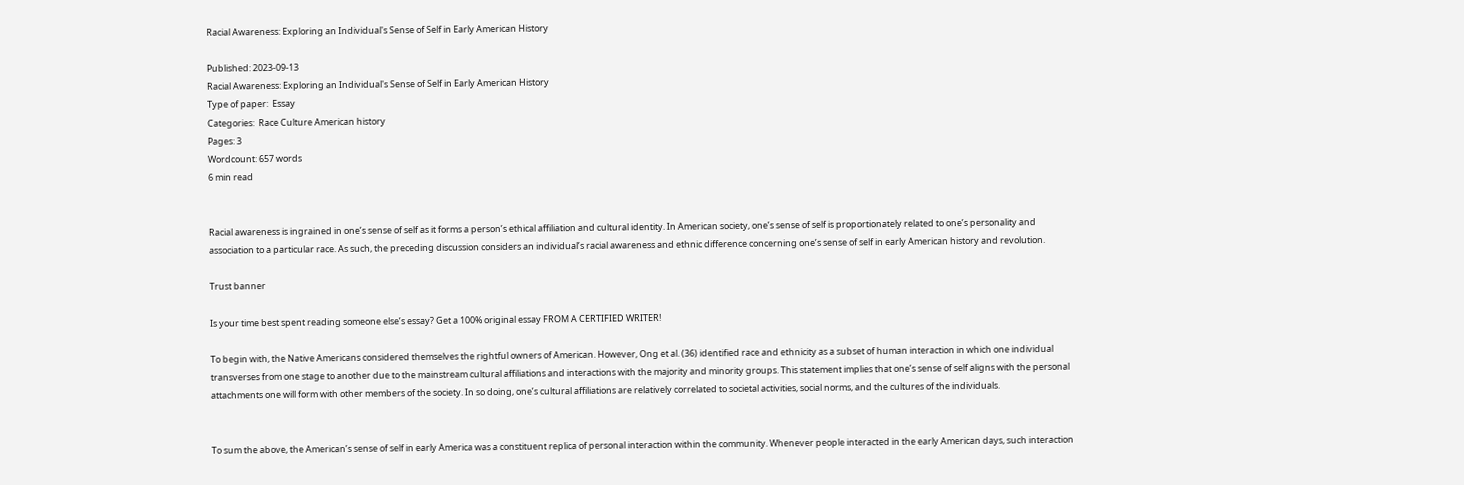Racial Awareness: Exploring an Individual's Sense of Self in Early American History

Published: 2023-09-13
Racial Awareness: Exploring an Individual's Sense of Self in Early American History
Type of paper:  Essay
Categories:  Race Culture American history
Pages: 3
Wordcount: 657 words
6 min read


Racial awareness is ingrained in one’s sense of self as it forms a person’s ethical affiliation and cultural identity. In American society, one’s sense of self is proportionately related to one’s personality and association to a particular race. As such, the preceding discussion considers an individual’s racial awareness and ethnic difference concerning one’s sense of self in early American history and revolution.

Trust banner

Is your time best spent reading someone else’s essay? Get a 100% original essay FROM A CERTIFIED WRITER!

To begin with, the Native Americans considered themselves the rightful owners of American. However, Ong et al. (36) identified race and ethnicity as a subset of human interaction in which one individual transverses from one stage to another due to the mainstream cultural affiliations and interactions with the majority and minority groups. This statement implies that one’s sense of self aligns with the personal attachments one will form with other members of the society. In so doing, one’s cultural affiliations are relatively correlated to societal activities, social norms, and the cultures of the individuals.


To sum the above, the American’s sense of self in early America was a constituent replica of personal interaction within the community. Whenever people interacted in the early American days, such interaction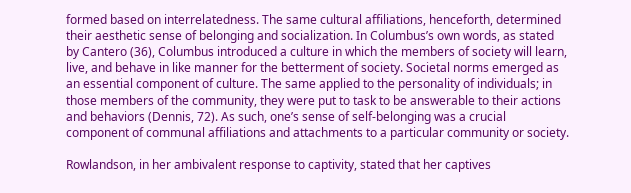formed based on interrelatedness. The same cultural affiliations, henceforth, determined their aesthetic sense of belonging and socialization. In Columbus’s own words, as stated by Cantero (36), Columbus introduced a culture in which the members of society will learn, live, and behave in like manner for the betterment of society. Societal norms emerged as an essential component of culture. The same applied to the personality of individuals; in those members of the community, they were put to task to be answerable to their actions and behaviors (Dennis, 72). As such, one’s sense of self-belonging was a crucial component of communal affiliations and attachments to a particular community or society.

Rowlandson, in her ambivalent response to captivity, stated that her captives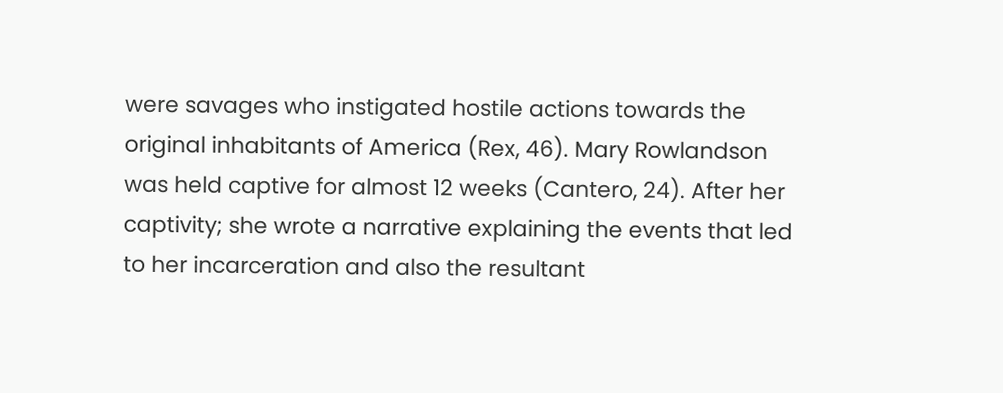were savages who instigated hostile actions towards the original inhabitants of America (Rex, 46). Mary Rowlandson was held captive for almost 12 weeks (Cantero, 24). After her captivity; she wrote a narrative explaining the events that led to her incarceration and also the resultant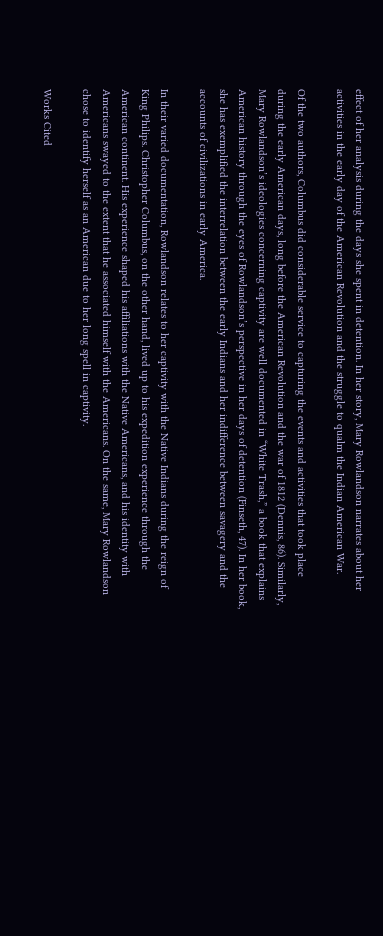effect of her analysis during the days she spent in detention. In her story, Mary Rowlandson narrates about her activities in the early day of the American Revolution and the struggle to qualm the Indian American War.

Of the two authors, Columbus did considerable service to capturing the events and activities that took place during the early American days, long before the American Revolution and the war of 1812 (Dennis, 86). Similarly, Mary Rowlandson’s ideologies concerning captivity are well documented in “White Trash,” a book that explains American history through the eyes of Rowlandson’s perspective in her days of detention (Finseth, 47). In her book, she has exemplified the interrelation between the early Indians and her indifference between savagery and the accounts of civilizations in early America.

In their varied documentation, Rowlandson relates to her captivity with the Native Indians during the reign of King Philips. Christopher Columbus, on the other hand, lived up to his expedition experience through the American continent. His experience shaped his affiliations with the Native Americans, and his identity with Americans swayed to the extent that he associated himself with the Americans. On the same, Mary Rowlandson chose to identify herself as an American due to her long spell in captivity.

Works Cited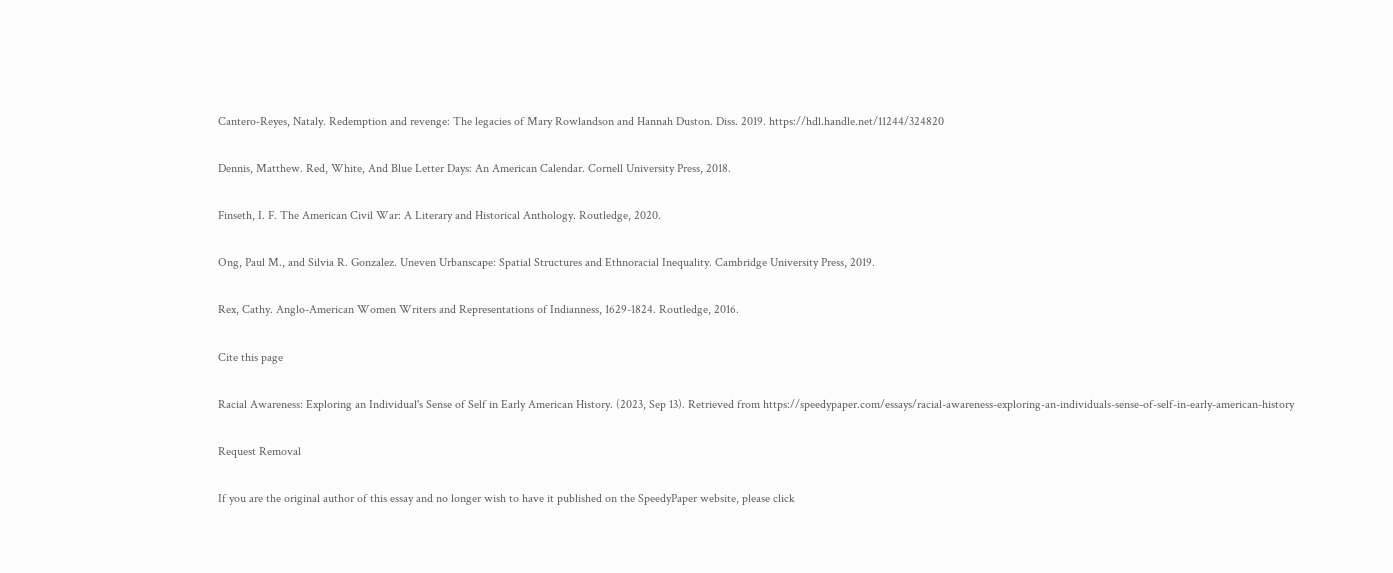Cantero-Reyes, Nataly. Redemption and revenge: The legacies of Mary Rowlandson and Hannah Duston. Diss. 2019. https://hdl.handle.net/11244/324820

Dennis, Matthew. Red, White, And Blue Letter Days: An American Calendar. Cornell University Press, 2018.

Finseth, I. F. The American Civil War: A Literary and Historical Anthology. Routledge, 2020.

Ong, Paul M., and Silvia R. Gonzalez. Uneven Urbanscape: Spatial Structures and Ethnoracial Inequality. Cambridge University Press, 2019.

Rex, Cathy. Anglo-American Women Writers and Representations of Indianness, 1629-1824. Routledge, 2016.

Cite this page

Racial Awareness: Exploring an Individual's Sense of Self in Early American History. (2023, Sep 13). Retrieved from https://speedypaper.com/essays/racial-awareness-exploring-an-individuals-sense-of-self-in-early-american-history

Request Removal

If you are the original author of this essay and no longer wish to have it published on the SpeedyPaper website, please click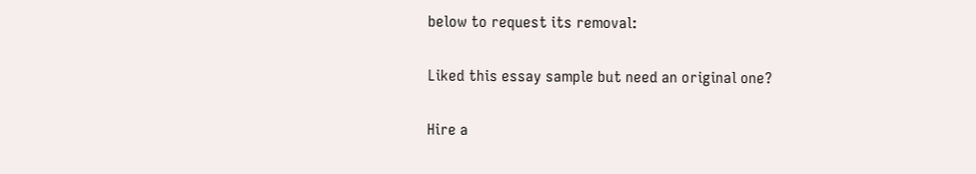below to request its removal:

Liked this essay sample but need an original one?

Hire a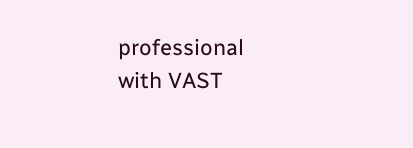professional with VAST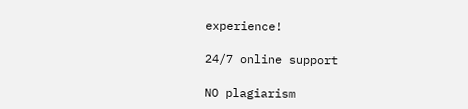experience!

24/7 online support

NO plagiarism